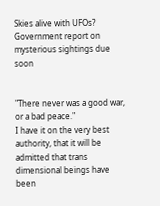Skies alive with UFOs? Government report on mysterious sightings due soon


"There never was a good war, or a bad peace."
I have it on the very best authority, that it will be admitted that trans dimensional beings have been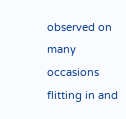observed on many occasions flitting in and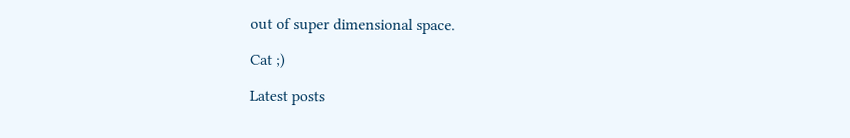out of super dimensional space.

Cat ;)

Latest posts